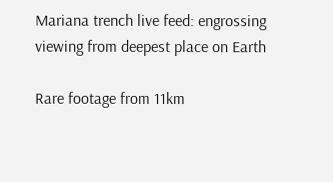Mariana trench live feed: engrossing viewing from deepest place on Earth

Rare footage from 11km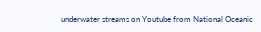underwater streams on Youtube from National Oceanic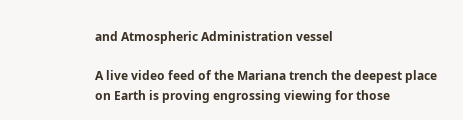and Atmospheric Administration vessel

A live video feed of the Mariana trench the deepest place on Earth is proving engrossing viewing for those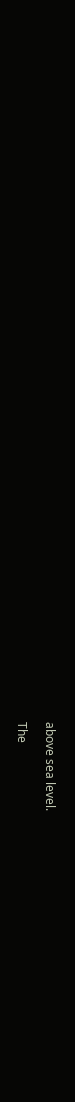above sea level.

The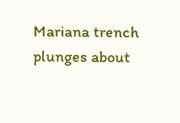Mariana trench plunges about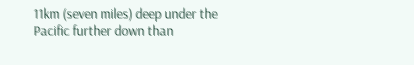11km (seven miles) deep under the Pacific further down than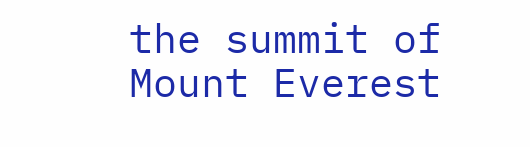the summit of Mount Everest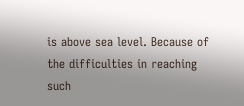is above sea level. Because of the difficulties in reaching such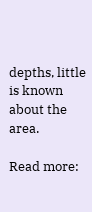depths, little is known about the area.

Read more: